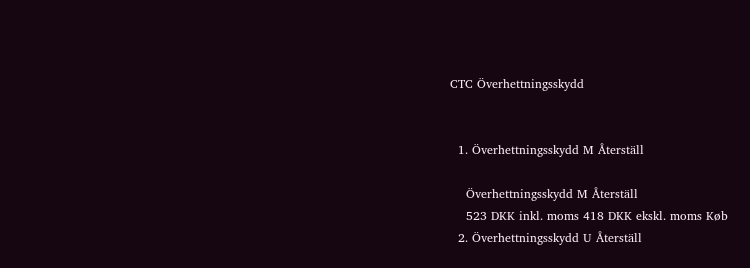CTC Överhettningsskydd


  1. Överhettningsskydd M Återställ

    Överhettningsskydd M Återställ
    523 DKK inkl. moms 418 DKK ekskl. moms Køb
  2. Överhettningsskydd U Återställ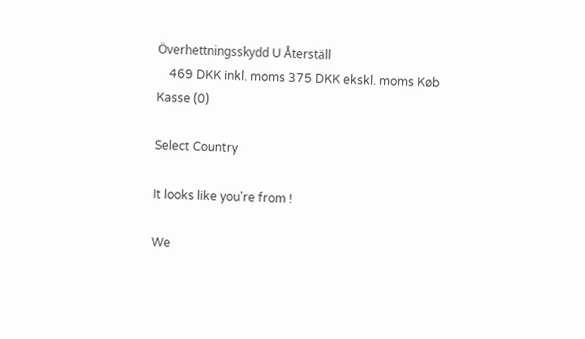Överhettningsskydd U Återställ
    469 DKK inkl. moms 375 DKK ekskl. moms Køb
Kasse (0)

Select Country

It looks like you're from !

We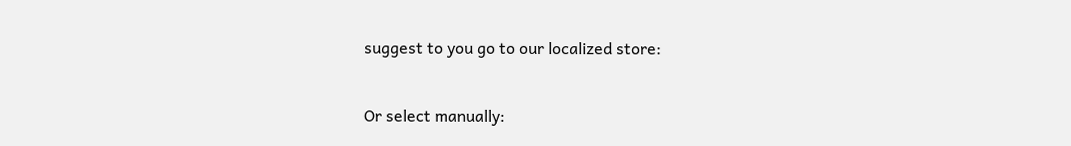suggest to you go to our localized store:


Or select manually: